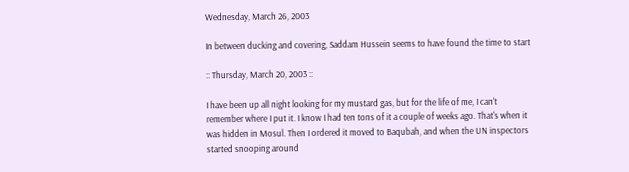Wednesday, March 26, 2003

In between ducking and covering, Saddam Hussein seems to have found the time to start

:: Thursday, March 20, 2003 ::

I have been up all night looking for my mustard gas, but for the life of me, I can't remember where I put it. I know I had ten tons of it a couple of weeks ago. That's when it was hidden in Mosul. Then I ordered it moved to Baqubah, and when the UN inspectors started snooping around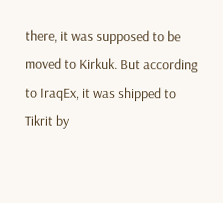there, it was supposed to be moved to Kirkuk. But according to IraqEx, it was shipped to Tikrit by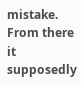mistake. From there it supposedly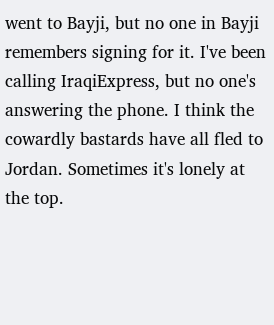went to Bayji, but no one in Bayji remembers signing for it. I've been calling IraqiExpress, but no one's answering the phone. I think the cowardly bastards have all fled to Jordan. Sometimes it's lonely at the top.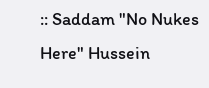:: Saddam "No Nukes Here" Hussein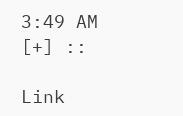3:49 AM [+] ::

Link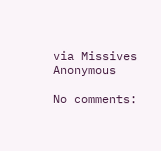via Missives Anonymous

No comments: